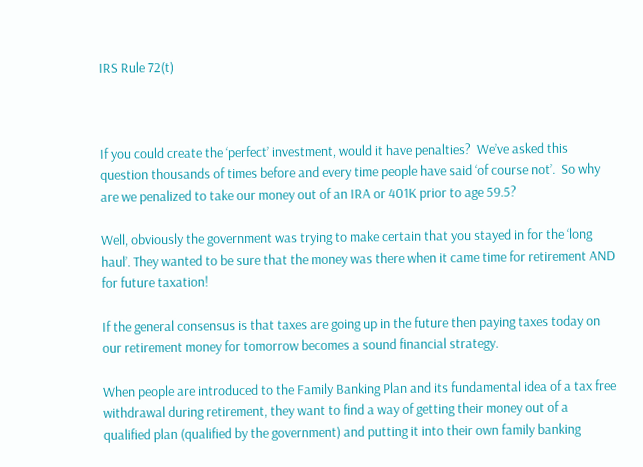IRS Rule 72(t)



If you could create the ‘perfect’ investment, would it have penalties?  We’ve asked this question thousands of times before and every time people have said ‘of course not’.  So why are we penalized to take our money out of an IRA or 401K prior to age 59.5?

Well, obviously the government was trying to make certain that you stayed in for the ‘long haul’. They wanted to be sure that the money was there when it came time for retirement AND for future taxation!

If the general consensus is that taxes are going up in the future then paying taxes today on our retirement money for tomorrow becomes a sound financial strategy.

When people are introduced to the Family Banking Plan and its fundamental idea of a tax free withdrawal during retirement, they want to find a way of getting their money out of a qualified plan (qualified by the government) and putting it into their own family banking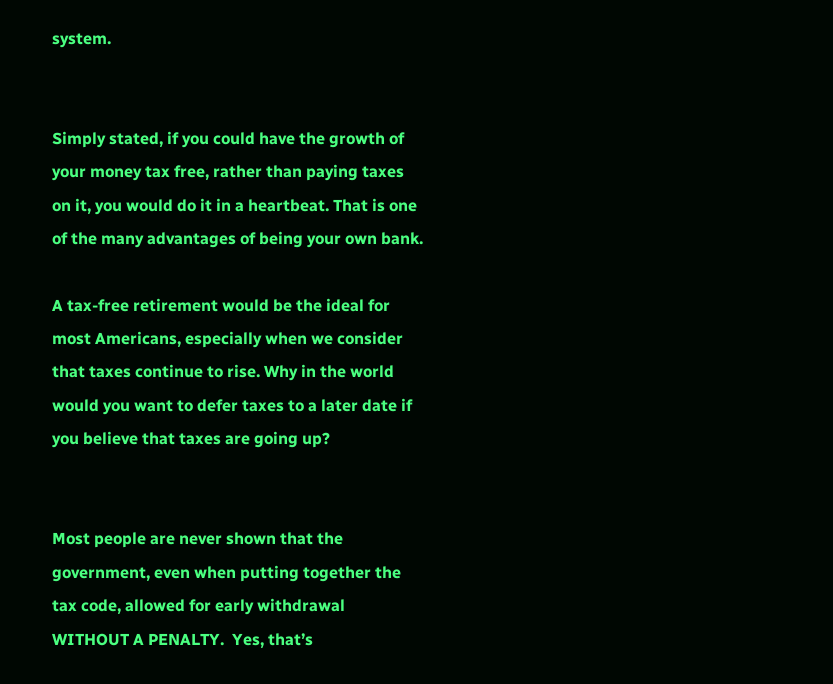system.


Simply stated, if you could have the growth of your money tax free, rather than paying taxes on it, you would do it in a heartbeat. That is one of the many advantages of being your own bank.

A tax-free retirement would be the ideal for most Americans, especially when we consider that taxes continue to rise. Why in the world would you want to defer taxes to a later date if you believe that taxes are going up?


Most people are never shown that the government, even when putting together the tax code, allowed for early withdrawal WITHOUT A PENALTY.  Yes, that’s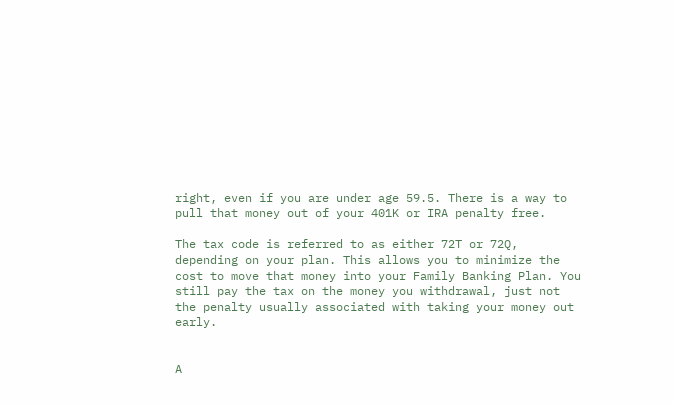right, even if you are under age 59.5. There is a way to pull that money out of your 401K or IRA penalty free.

The tax code is referred to as either 72T or 72Q, depending on your plan. This allows you to minimize the cost to move that money into your Family Banking Plan. You still pay the tax on the money you withdrawal, just not the penalty usually associated with taking your money out early.


A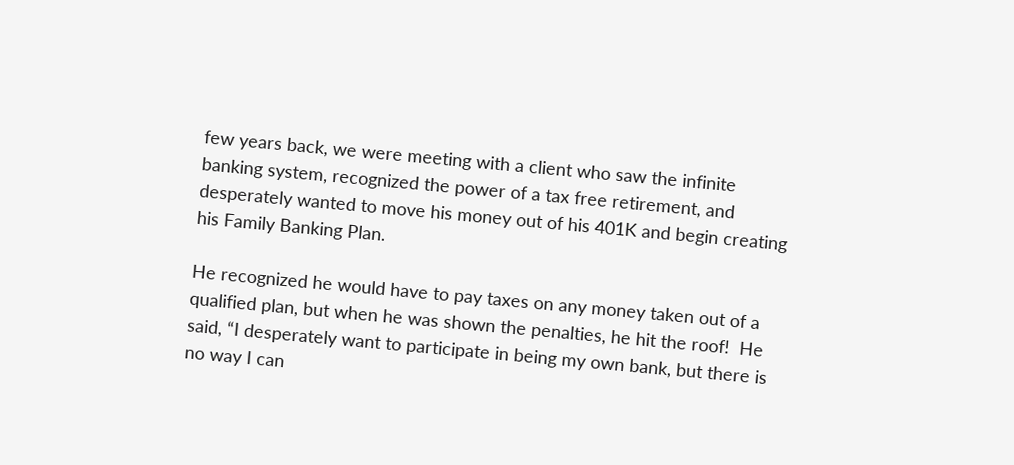few years back, we were meeting with a client who saw the infinite banking system, recognized the power of a tax free retirement, and desperately wanted to move his money out of his 401K and begin creating his Family Banking Plan.

He recognized he would have to pay taxes on any money taken out of a qualified plan, but when he was shown the penalties, he hit the roof!  He said, “I desperately want to participate in being my own bank, but there is no way I can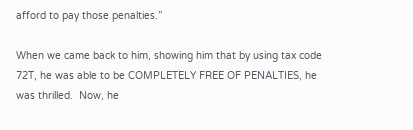afford to pay those penalties.”

When we came back to him, showing him that by using tax code 72T, he was able to be COMPLETELY FREE OF PENALTIES, he was thrilled.  Now, he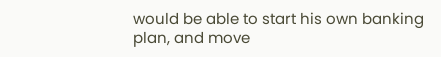would be able to start his own banking plan, and move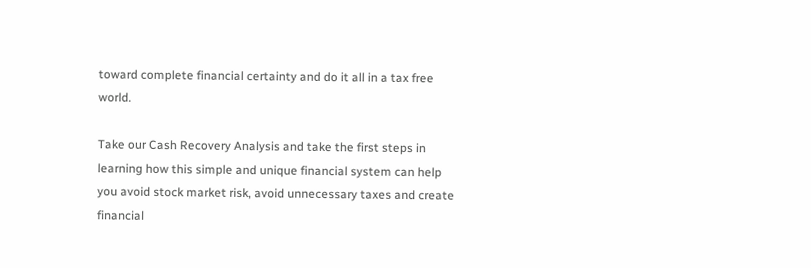toward complete financial certainty and do it all in a tax free world.

Take our Cash Recovery Analysis and take the first steps in learning how this simple and unique financial system can help you avoid stock market risk, avoid unnecessary taxes and create financial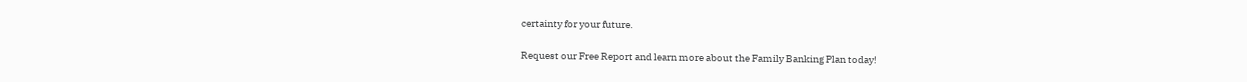certainty for your future.

Request our Free Report and learn more about the Family Banking Plan today!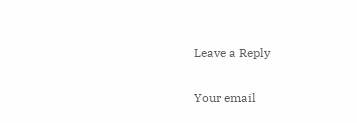Leave a Reply

Your email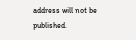address will not be published.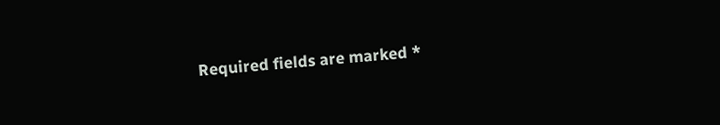Required fields are marked *